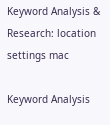Keyword Analysis & Research: location settings mac

Keyword Analysis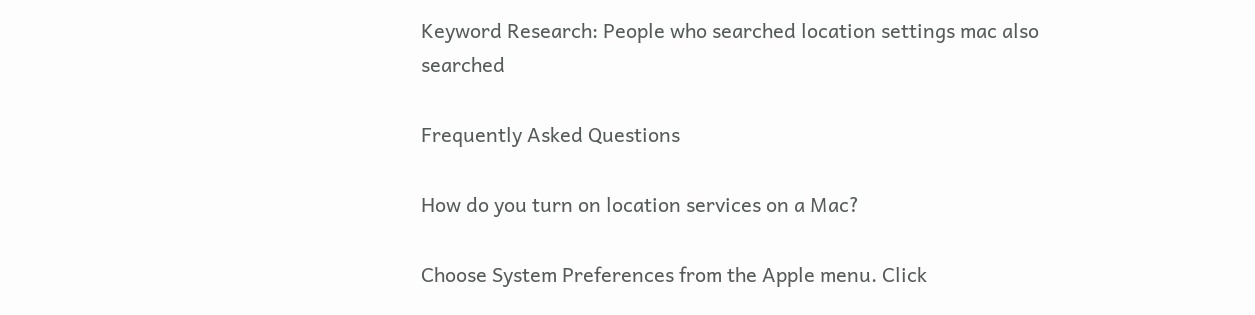Keyword Research: People who searched location settings mac also searched

Frequently Asked Questions

How do you turn on location services on a Mac?

Choose System Preferences from the Apple menu. Click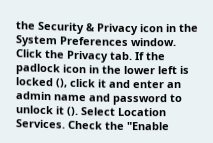the Security & Privacy icon in the System Preferences window. Click the Privacy tab. If the padlock icon in the lower left is locked (), click it and enter an admin name and password to unlock it (). Select Location Services. Check the "Enable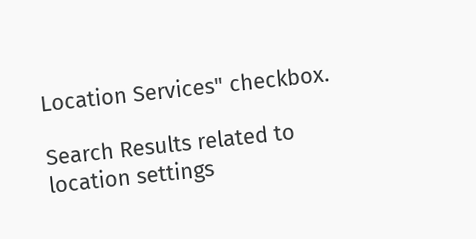Location Services" checkbox.

Search Results related to location settings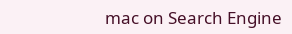mac on Search Engine